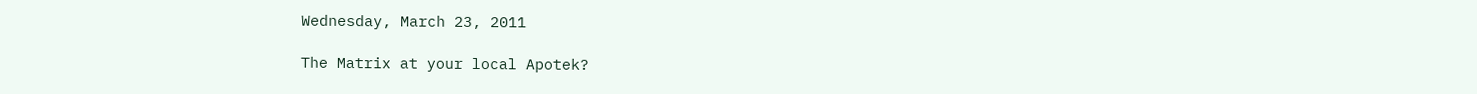Wednesday, March 23, 2011

The Matrix at your local Apotek?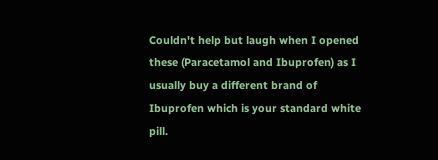Couldn't help but laugh when I opened these (Paracetamol and Ibuprofen) as I usually buy a different brand of Ibuprofen which is your standard white pill.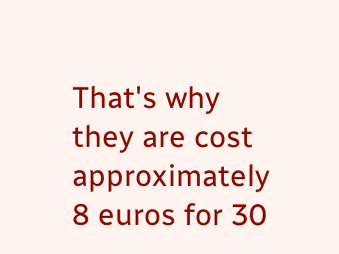That's why they are cost approximately 8 euros for 30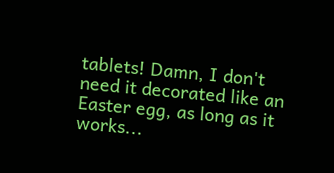tablets! Damn, I don't need it decorated like an Easter egg, as long as it works...